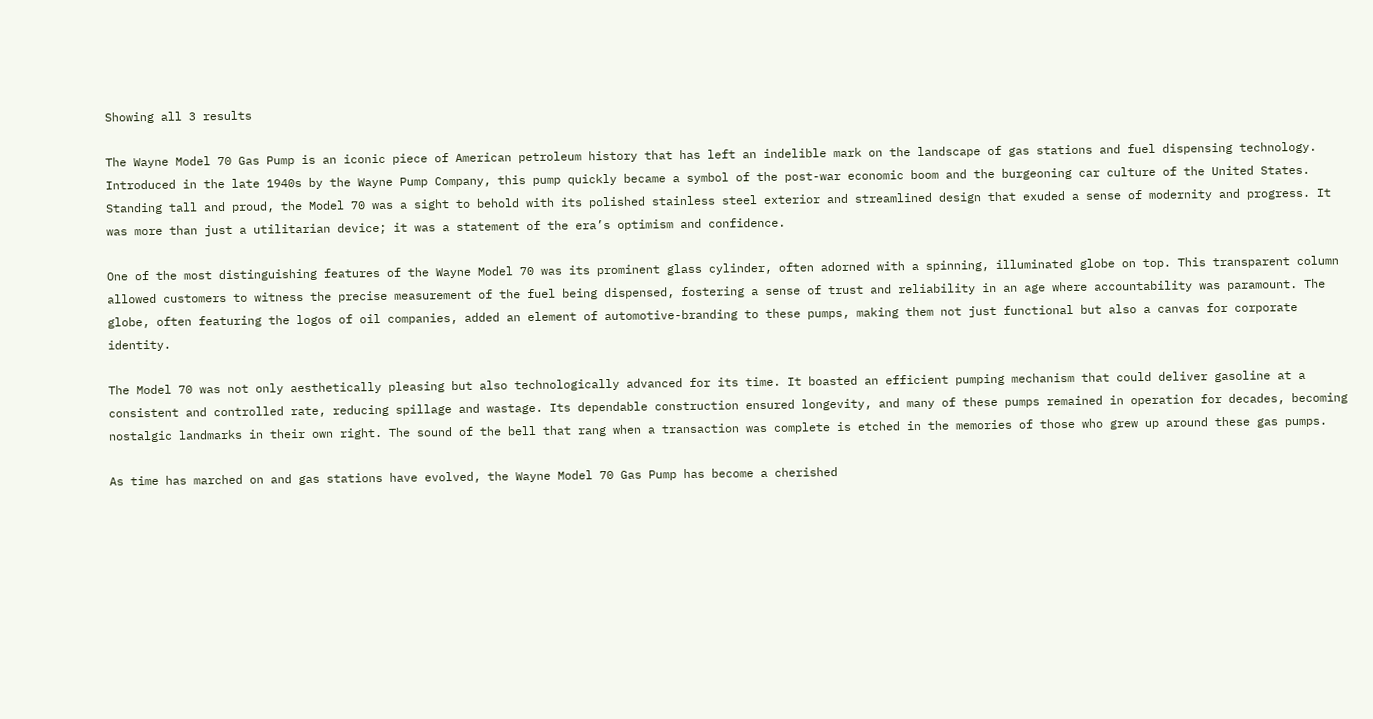Showing all 3 results

The Wayne Model 70 Gas Pump is an iconic piece of American petroleum history that has left an indelible mark on the landscape of gas stations and fuel dispensing technology. Introduced in the late 1940s by the Wayne Pump Company, this pump quickly became a symbol of the post-war economic boom and the burgeoning car culture of the United States. Standing tall and proud, the Model 70 was a sight to behold with its polished stainless steel exterior and streamlined design that exuded a sense of modernity and progress. It was more than just a utilitarian device; it was a statement of the era’s optimism and confidence.

One of the most distinguishing features of the Wayne Model 70 was its prominent glass cylinder, often adorned with a spinning, illuminated globe on top. This transparent column allowed customers to witness the precise measurement of the fuel being dispensed, fostering a sense of trust and reliability in an age where accountability was paramount. The globe, often featuring the logos of oil companies, added an element of automotive-branding to these pumps, making them not just functional but also a canvas for corporate identity.

The Model 70 was not only aesthetically pleasing but also technologically advanced for its time. It boasted an efficient pumping mechanism that could deliver gasoline at a consistent and controlled rate, reducing spillage and wastage. Its dependable construction ensured longevity, and many of these pumps remained in operation for decades, becoming nostalgic landmarks in their own right. The sound of the bell that rang when a transaction was complete is etched in the memories of those who grew up around these gas pumps.

As time has marched on and gas stations have evolved, the Wayne Model 70 Gas Pump has become a cherished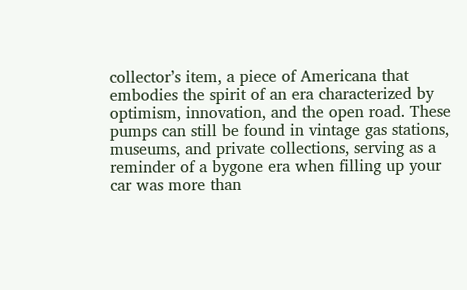collector’s item, a piece of Americana that embodies the spirit of an era characterized by optimism, innovation, and the open road. These pumps can still be found in vintage gas stations, museums, and private collections, serving as a reminder of a bygone era when filling up your car was more than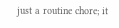just a routine chore; it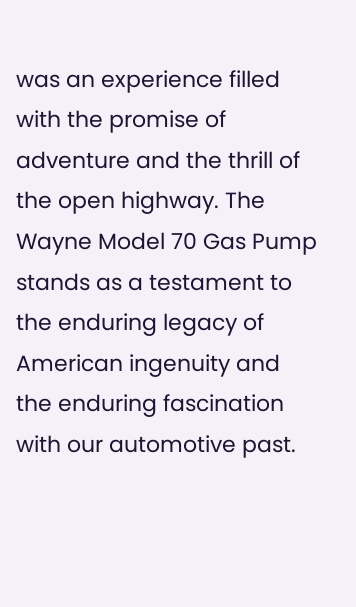was an experience filled with the promise of adventure and the thrill of the open highway. The Wayne Model 70 Gas Pump stands as a testament to the enduring legacy of American ingenuity and the enduring fascination with our automotive past.